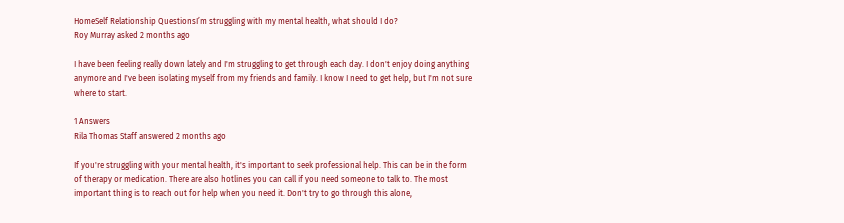HomeSelf Relationship QuestionsI’m struggling with my mental health, what should I do?
Roy Murray asked 2 months ago

I have been feeling really down lately and I'm struggling to get through each day. I don't enjoy doing anything anymore and I've been isolating myself from my friends and family. I know I need to get help, but I'm not sure where to start.

1 Answers
Rila Thomas Staff answered 2 months ago

If you're struggling with your mental health, it's important to seek professional help. This can be in the form of therapy or medication. There are also hotlines you can call if you need someone to talk to. The most important thing is to reach out for help when you need it. Don't try to go through this alone,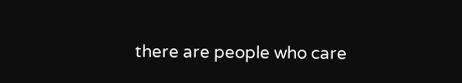there are people who care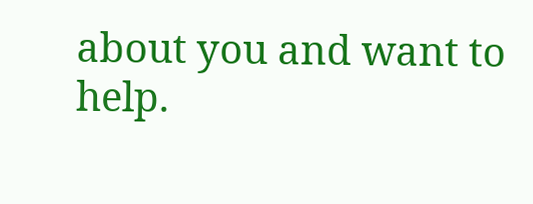about you and want to help.